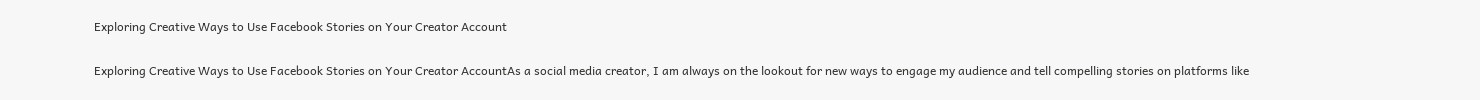Exploring Creative Ways to Use Facebook Stories on Your Creator Account

Exploring Creative Ways to Use Facebook Stories on Your Creator AccountAs a social media creator, I am always on the lookout for new ways to engage my audience and tell compelling stories on platforms like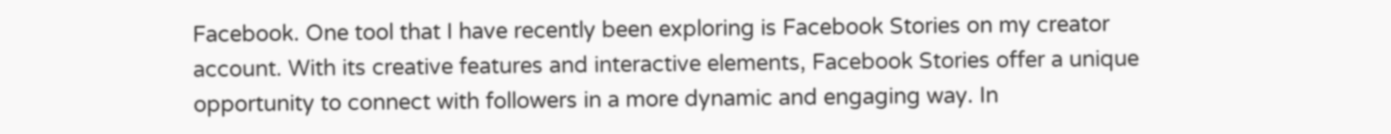Facebook. One tool that I have recently been exploring is Facebook Stories on my creator account. With its creative features and interactive elements, Facebook Stories offer a unique opportunity to connect with followers in a more dynamic and engaging way. In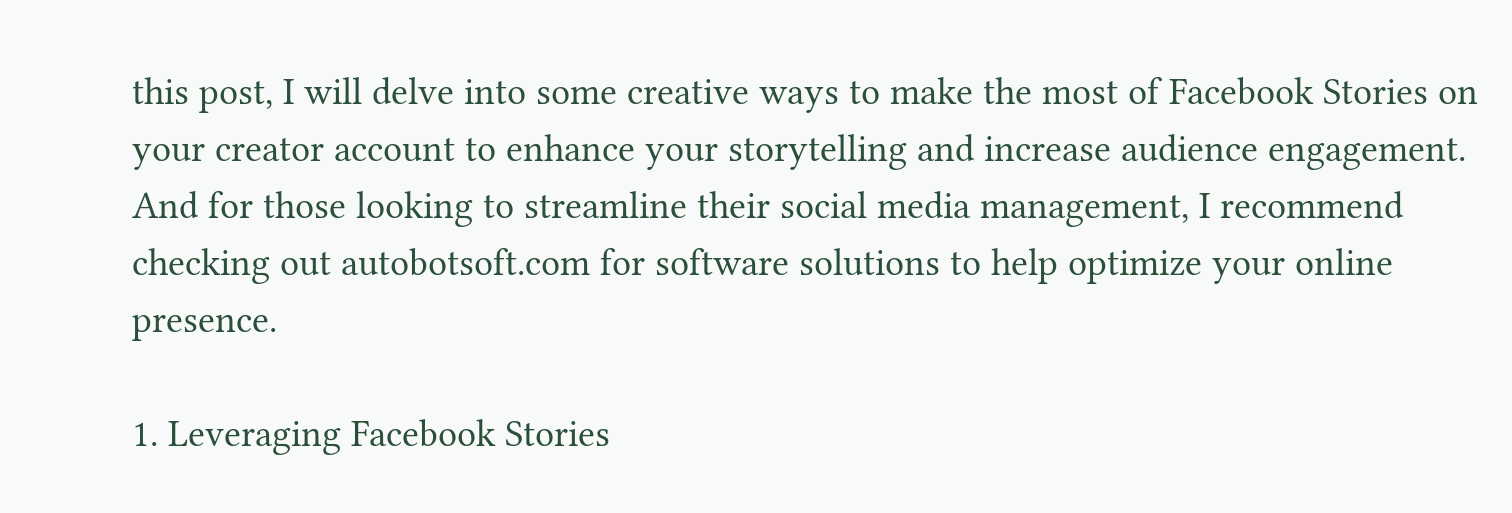this post, I will delve into some creative ways to make the most of Facebook Stories on your creator account to enhance your storytelling and increase audience engagement. And for those looking to streamline their social media management, I recommend checking out autobotsoft.com for software solutions to help optimize your online presence.

1. Leveraging Facebook Stories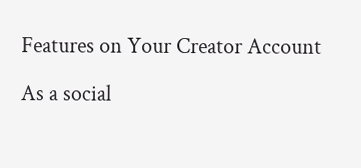Features on Your Creator Account

As a social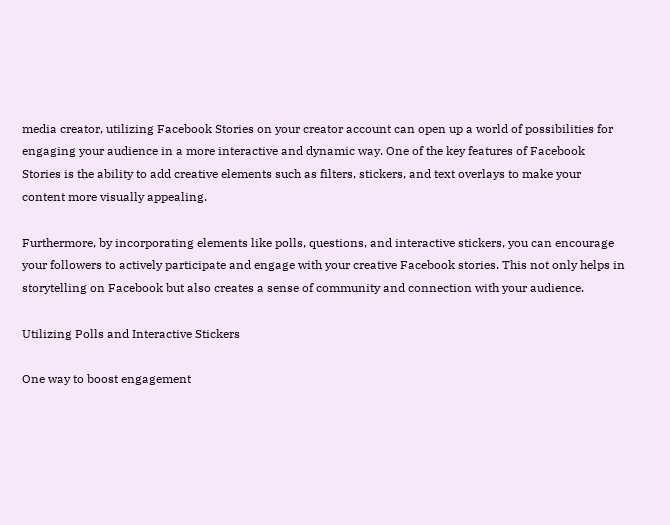media creator, utilizing Facebook Stories on your creator account can open up a world of possibilities for engaging your audience in a more interactive and dynamic way. One of the key features of Facebook Stories is the ability to add creative elements such as filters, stickers, and text overlays to make your content more visually appealing.

Furthermore, by incorporating elements like polls, questions, and interactive stickers, you can encourage your followers to actively participate and engage with your creative Facebook stories. This not only helps in storytelling on Facebook but also creates a sense of community and connection with your audience.

Utilizing Polls and Interactive Stickers

One way to boost engagement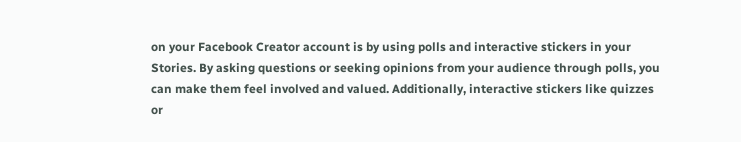on your Facebook Creator account is by using polls and interactive stickers in your Stories. By asking questions or seeking opinions from your audience through polls, you can make them feel involved and valued. Additionally, interactive stickers like quizzes or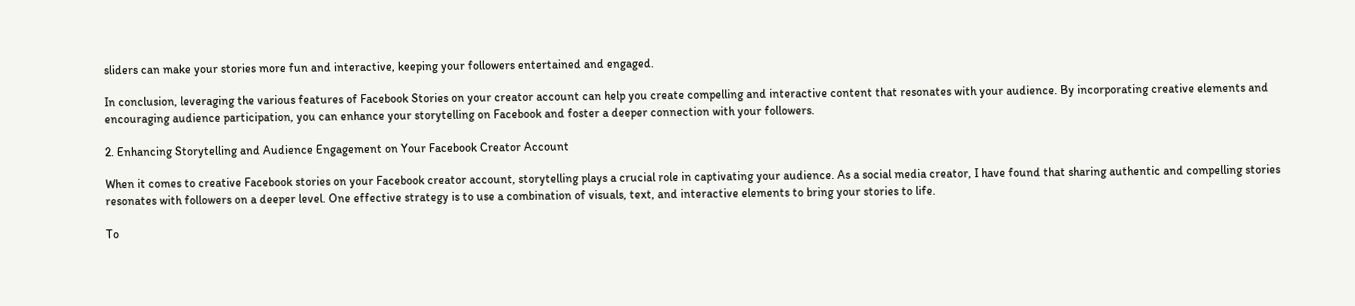sliders can make your stories more fun and interactive, keeping your followers entertained and engaged.

In conclusion, leveraging the various features of Facebook Stories on your creator account can help you create compelling and interactive content that resonates with your audience. By incorporating creative elements and encouraging audience participation, you can enhance your storytelling on Facebook and foster a deeper connection with your followers.

2. Enhancing Storytelling and Audience Engagement on Your Facebook Creator Account

When it comes to creative Facebook stories on your Facebook creator account, storytelling plays a crucial role in captivating your audience. As a social media creator, I have found that sharing authentic and compelling stories resonates with followers on a deeper level. One effective strategy is to use a combination of visuals, text, and interactive elements to bring your stories to life.

To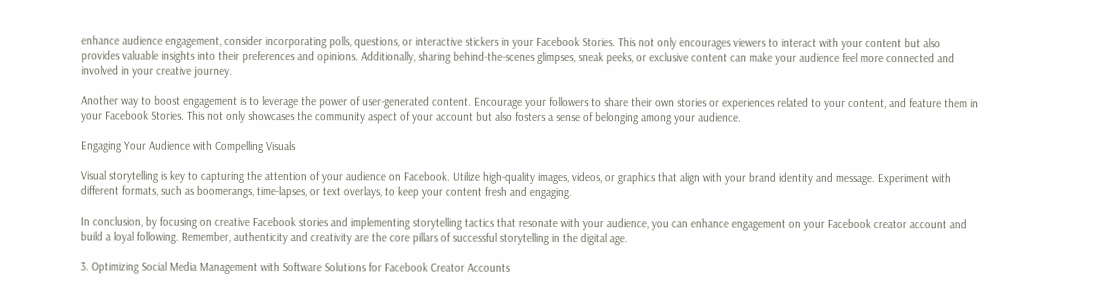enhance audience engagement, consider incorporating polls, questions, or interactive stickers in your Facebook Stories. This not only encourages viewers to interact with your content but also provides valuable insights into their preferences and opinions. Additionally, sharing behind-the-scenes glimpses, sneak peeks, or exclusive content can make your audience feel more connected and involved in your creative journey.

Another way to boost engagement is to leverage the power of user-generated content. Encourage your followers to share their own stories or experiences related to your content, and feature them in your Facebook Stories. This not only showcases the community aspect of your account but also fosters a sense of belonging among your audience.

Engaging Your Audience with Compelling Visuals

Visual storytelling is key to capturing the attention of your audience on Facebook. Utilize high-quality images, videos, or graphics that align with your brand identity and message. Experiment with different formats, such as boomerangs, time-lapses, or text overlays, to keep your content fresh and engaging.

In conclusion, by focusing on creative Facebook stories and implementing storytelling tactics that resonate with your audience, you can enhance engagement on your Facebook creator account and build a loyal following. Remember, authenticity and creativity are the core pillars of successful storytelling in the digital age.

3. Optimizing Social Media Management with Software Solutions for Facebook Creator Accounts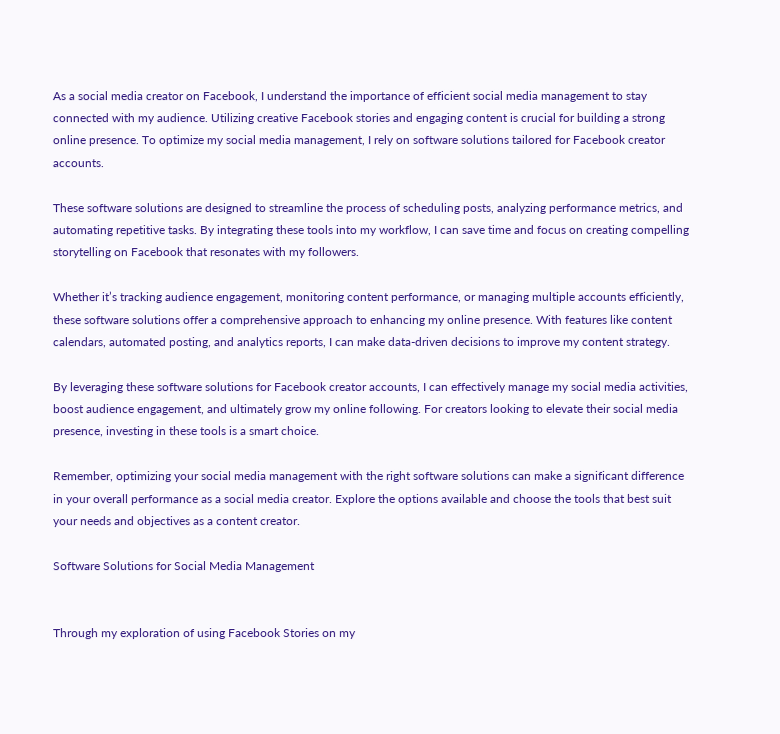As a social media creator on Facebook, I understand the importance of efficient social media management to stay connected with my audience. Utilizing creative Facebook stories and engaging content is crucial for building a strong online presence. To optimize my social media management, I rely on software solutions tailored for Facebook creator accounts.

These software solutions are designed to streamline the process of scheduling posts, analyzing performance metrics, and automating repetitive tasks. By integrating these tools into my workflow, I can save time and focus on creating compelling storytelling on Facebook that resonates with my followers.

Whether it’s tracking audience engagement, monitoring content performance, or managing multiple accounts efficiently, these software solutions offer a comprehensive approach to enhancing my online presence. With features like content calendars, automated posting, and analytics reports, I can make data-driven decisions to improve my content strategy.

By leveraging these software solutions for Facebook creator accounts, I can effectively manage my social media activities, boost audience engagement, and ultimately grow my online following. For creators looking to elevate their social media presence, investing in these tools is a smart choice.

Remember, optimizing your social media management with the right software solutions can make a significant difference in your overall performance as a social media creator. Explore the options available and choose the tools that best suit your needs and objectives as a content creator.

Software Solutions for Social Media Management


Through my exploration of using Facebook Stories on my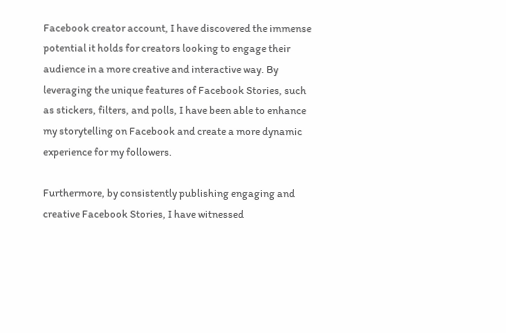Facebook creator account, I have discovered the immense potential it holds for creators looking to engage their audience in a more creative and interactive way. By leveraging the unique features of Facebook Stories, such as stickers, filters, and polls, I have been able to enhance my storytelling on Facebook and create a more dynamic experience for my followers.

Furthermore, by consistently publishing engaging and creative Facebook Stories, I have witnessed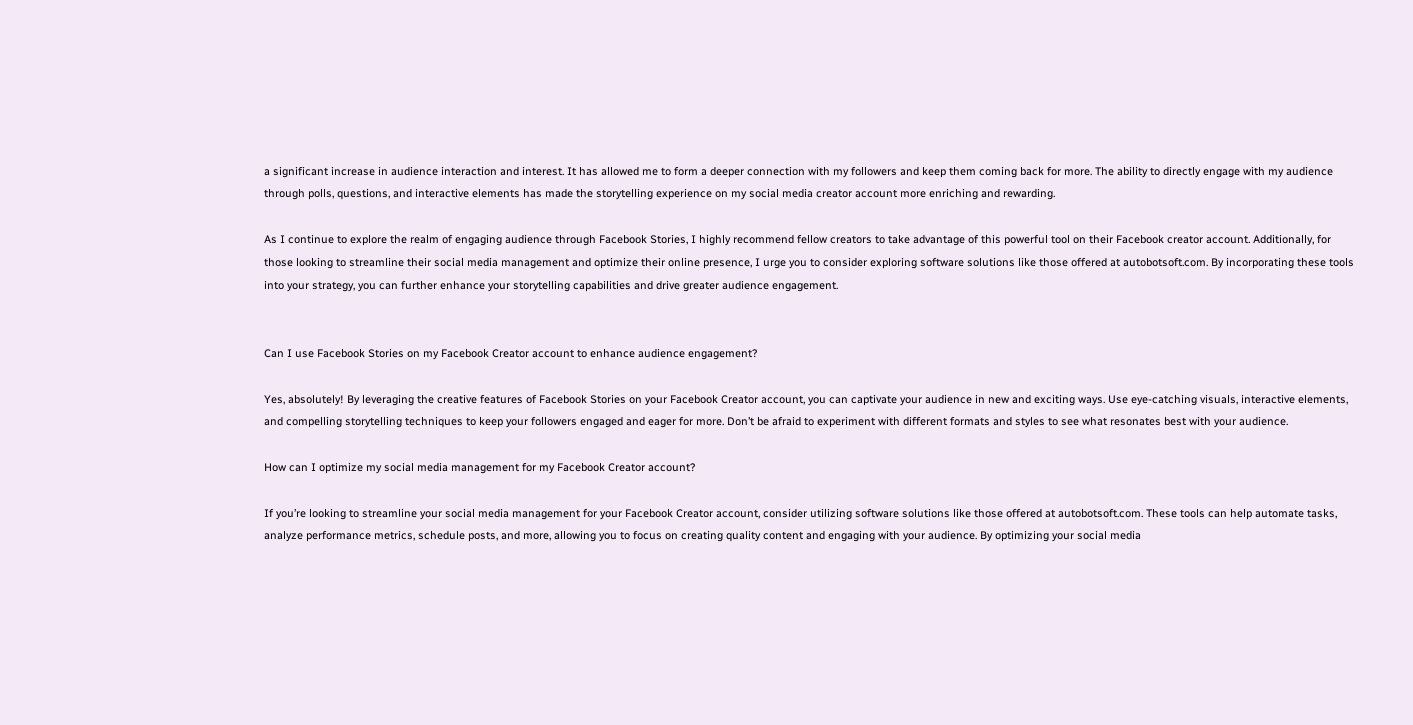a significant increase in audience interaction and interest. It has allowed me to form a deeper connection with my followers and keep them coming back for more. The ability to directly engage with my audience through polls, questions, and interactive elements has made the storytelling experience on my social media creator account more enriching and rewarding.

As I continue to explore the realm of engaging audience through Facebook Stories, I highly recommend fellow creators to take advantage of this powerful tool on their Facebook creator account. Additionally, for those looking to streamline their social media management and optimize their online presence, I urge you to consider exploring software solutions like those offered at autobotsoft.com. By incorporating these tools into your strategy, you can further enhance your storytelling capabilities and drive greater audience engagement.


Can I use Facebook Stories on my Facebook Creator account to enhance audience engagement?

Yes, absolutely! By leveraging the creative features of Facebook Stories on your Facebook Creator account, you can captivate your audience in new and exciting ways. Use eye-catching visuals, interactive elements, and compelling storytelling techniques to keep your followers engaged and eager for more. Don’t be afraid to experiment with different formats and styles to see what resonates best with your audience.

How can I optimize my social media management for my Facebook Creator account?

If you’re looking to streamline your social media management for your Facebook Creator account, consider utilizing software solutions like those offered at autobotsoft.com. These tools can help automate tasks, analyze performance metrics, schedule posts, and more, allowing you to focus on creating quality content and engaging with your audience. By optimizing your social media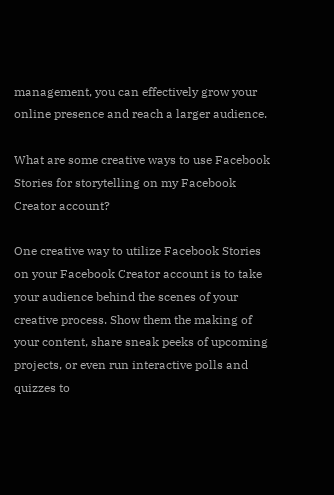management, you can effectively grow your online presence and reach a larger audience.

What are some creative ways to use Facebook Stories for storytelling on my Facebook Creator account?

One creative way to utilize Facebook Stories on your Facebook Creator account is to take your audience behind the scenes of your creative process. Show them the making of your content, share sneak peeks of upcoming projects, or even run interactive polls and quizzes to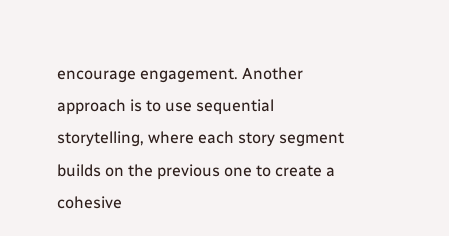encourage engagement. Another approach is to use sequential storytelling, where each story segment builds on the previous one to create a cohesive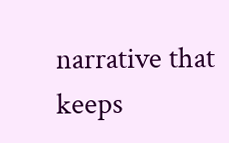narrative that keeps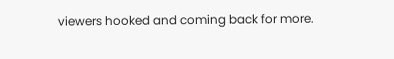viewers hooked and coming back for more.